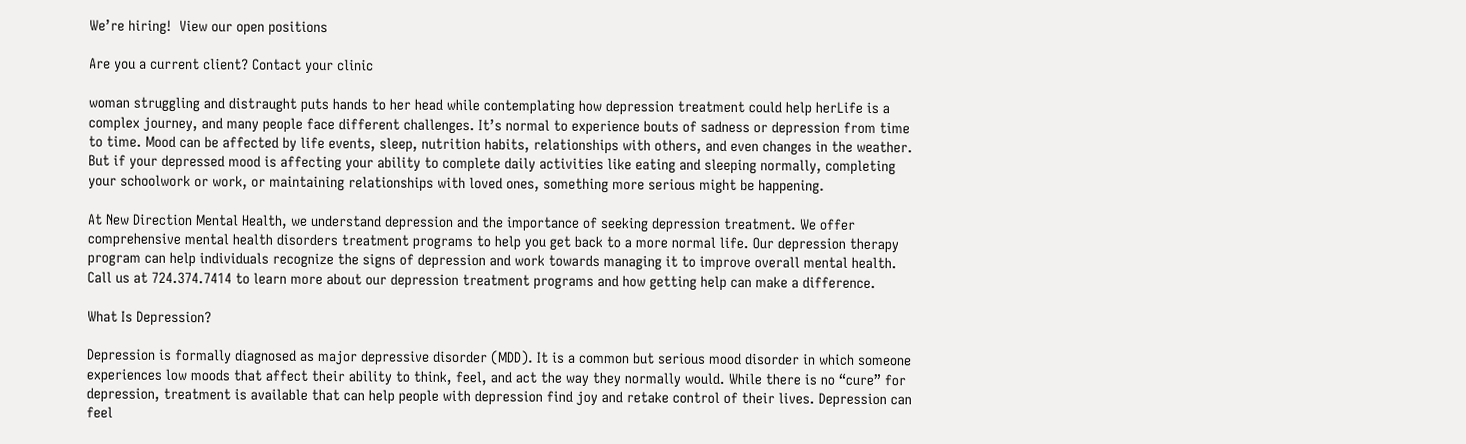We’re hiring!  View our open positions

Are you a current client? Contact your clinic

woman struggling and distraught puts hands to her head while contemplating how depression treatment could help herLife is a complex journey, and many people face different challenges. It’s normal to experience bouts of sadness or depression from time to time. Mood can be affected by life events, sleep, nutrition habits, relationships with others, and even changes in the weather. But if your depressed mood is affecting your ability to complete daily activities like eating and sleeping normally, completing your schoolwork or work, or maintaining relationships with loved ones, something more serious might be happening.

At New Direction Mental Health, we understand depression and the importance of seeking depression treatment. We offer comprehensive mental health disorders treatment programs to help you get back to a more normal life. Our depression therapy program can help individuals recognize the signs of depression and work towards managing it to improve overall mental health. Call us at 724.374.7414 to learn more about our depression treatment programs and how getting help can make a difference.

What Is Depression?

Depression is formally diagnosed as major depressive disorder (MDD). It is a common but serious mood disorder in which someone experiences low moods that affect their ability to think, feel, and act the way they normally would. While there is no “cure” for depression, treatment is available that can help people with depression find joy and retake control of their lives. Depression can feel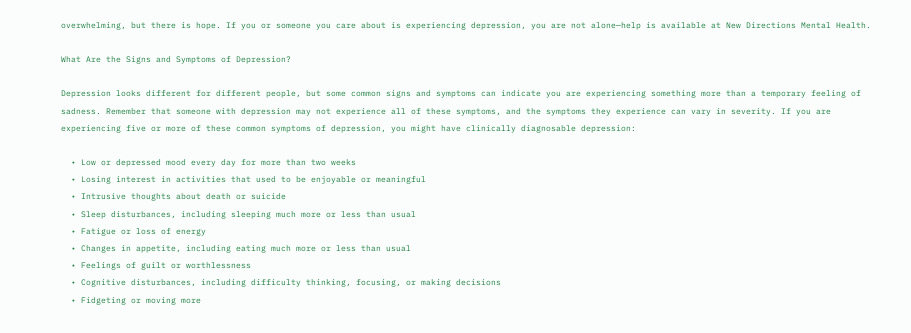overwhelming, but there is hope. If you or someone you care about is experiencing depression, you are not alone—help is available at New Directions Mental Health.

What Are the Signs and Symptoms of Depression?

Depression looks different for different people, but some common signs and symptoms can indicate you are experiencing something more than a temporary feeling of sadness. Remember that someone with depression may not experience all of these symptoms, and the symptoms they experience can vary in severity. If you are experiencing five or more of these common symptoms of depression, you might have clinically diagnosable depression:

  • Low or depressed mood every day for more than two weeks
  • Losing interest in activities that used to be enjoyable or meaningful
  • Intrusive thoughts about death or suicide
  • Sleep disturbances, including sleeping much more or less than usual
  • Fatigue or loss of energy
  • Changes in appetite, including eating much more or less than usual
  • Feelings of guilt or worthlessness
  • Cognitive disturbances, including difficulty thinking, focusing, or making decisions
  • Fidgeting or moving more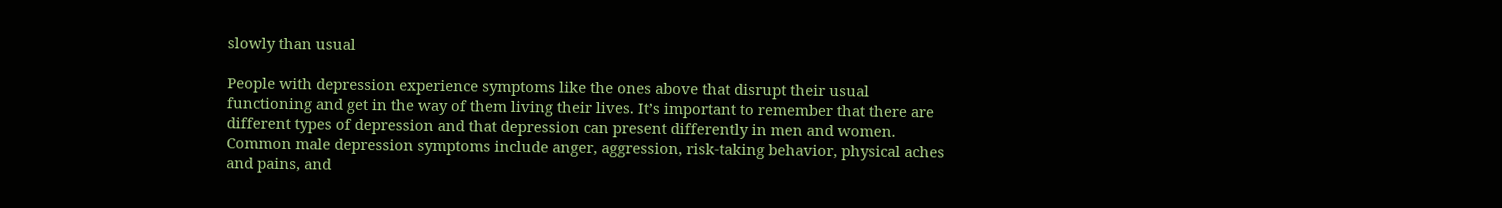slowly than usual

People with depression experience symptoms like the ones above that disrupt their usual functioning and get in the way of them living their lives. It’s important to remember that there are different types of depression and that depression can present differently in men and women. Common male depression symptoms include anger, aggression, risk-taking behavior, physical aches and pains, and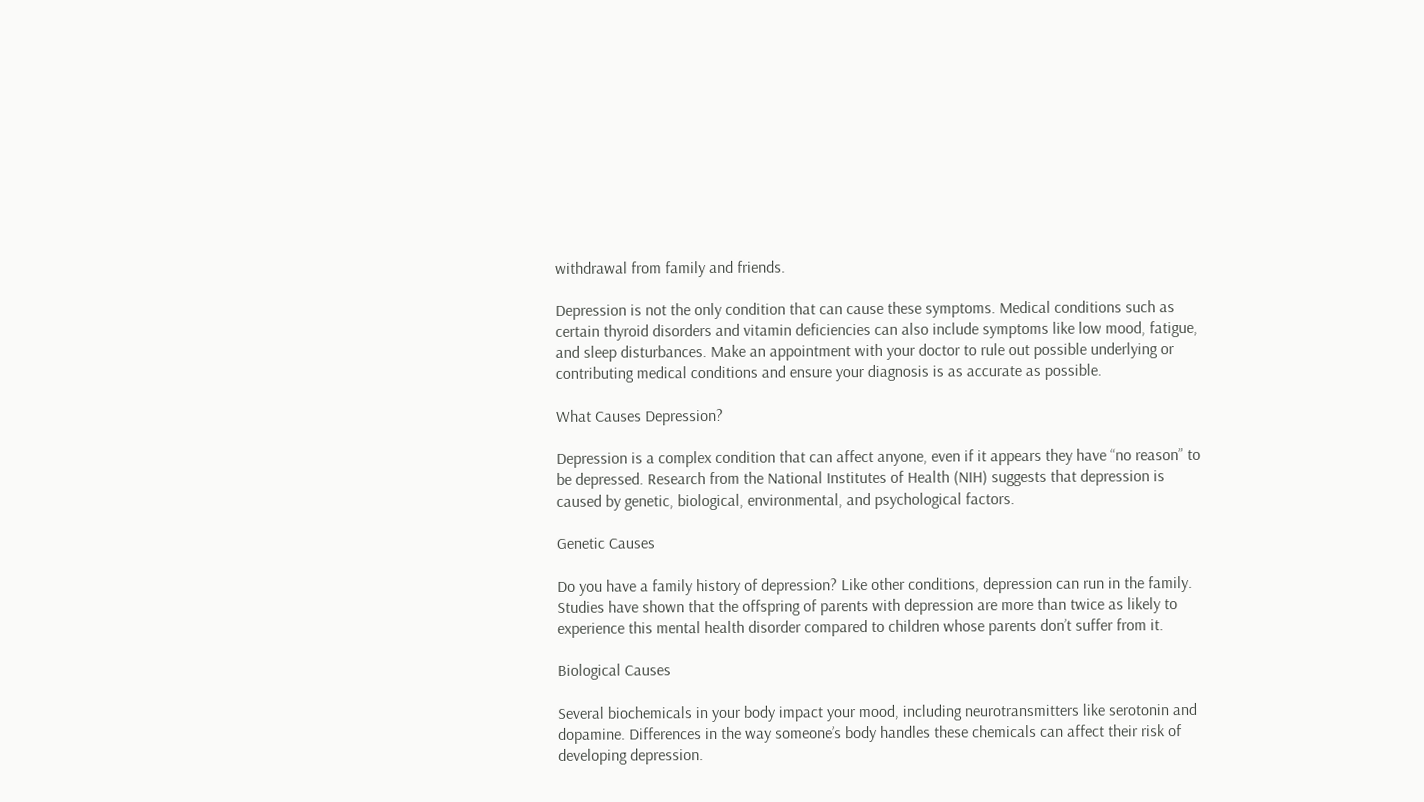withdrawal from family and friends.

Depression is not the only condition that can cause these symptoms. Medical conditions such as certain thyroid disorders and vitamin deficiencies can also include symptoms like low mood, fatigue, and sleep disturbances. Make an appointment with your doctor to rule out possible underlying or contributing medical conditions and ensure your diagnosis is as accurate as possible.

What Causes Depression?

Depression is a complex condition that can affect anyone, even if it appears they have “no reason” to be depressed. Research from the National Institutes of Health (NIH) suggests that depression is caused by genetic, biological, environmental, and psychological factors.

Genetic Causes

Do you have a family history of depression? Like other conditions, depression can run in the family. Studies have shown that the offspring of parents with depression are more than twice as likely to experience this mental health disorder compared to children whose parents don’t suffer from it.

Biological Causes

Several biochemicals in your body impact your mood, including neurotransmitters like serotonin and dopamine. Differences in the way someone’s body handles these chemicals can affect their risk of developing depression.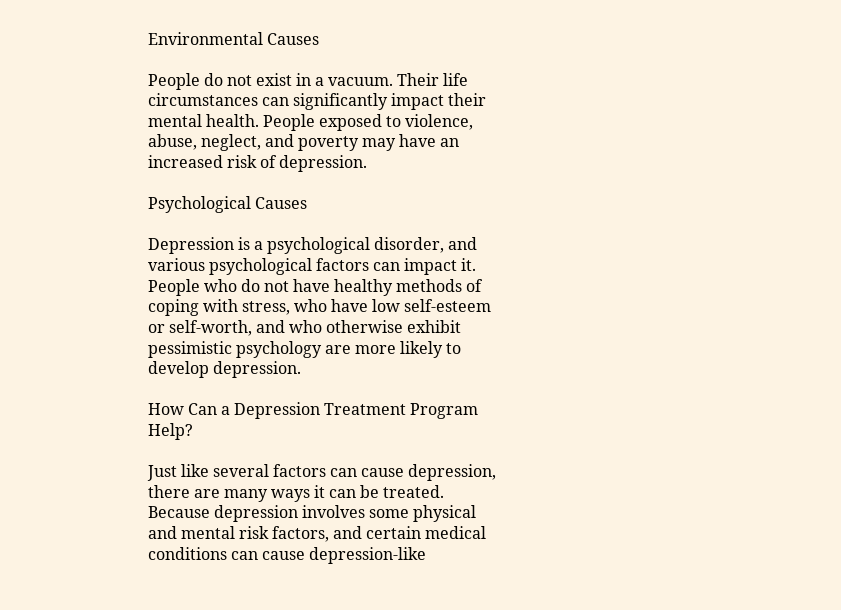Environmental Causes

People do not exist in a vacuum. Their life circumstances can significantly impact their mental health. People exposed to violence, abuse, neglect, and poverty may have an increased risk of depression.

Psychological Causes

Depression is a psychological disorder, and various psychological factors can impact it. People who do not have healthy methods of coping with stress, who have low self-esteem or self-worth, and who otherwise exhibit pessimistic psychology are more likely to develop depression.

How Can a Depression Treatment Program Help?

Just like several factors can cause depression, there are many ways it can be treated. Because depression involves some physical and mental risk factors, and certain medical conditions can cause depression-like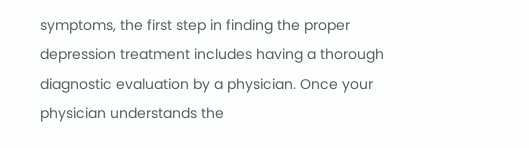symptoms, the first step in finding the proper depression treatment includes having a thorough diagnostic evaluation by a physician. Once your physician understands the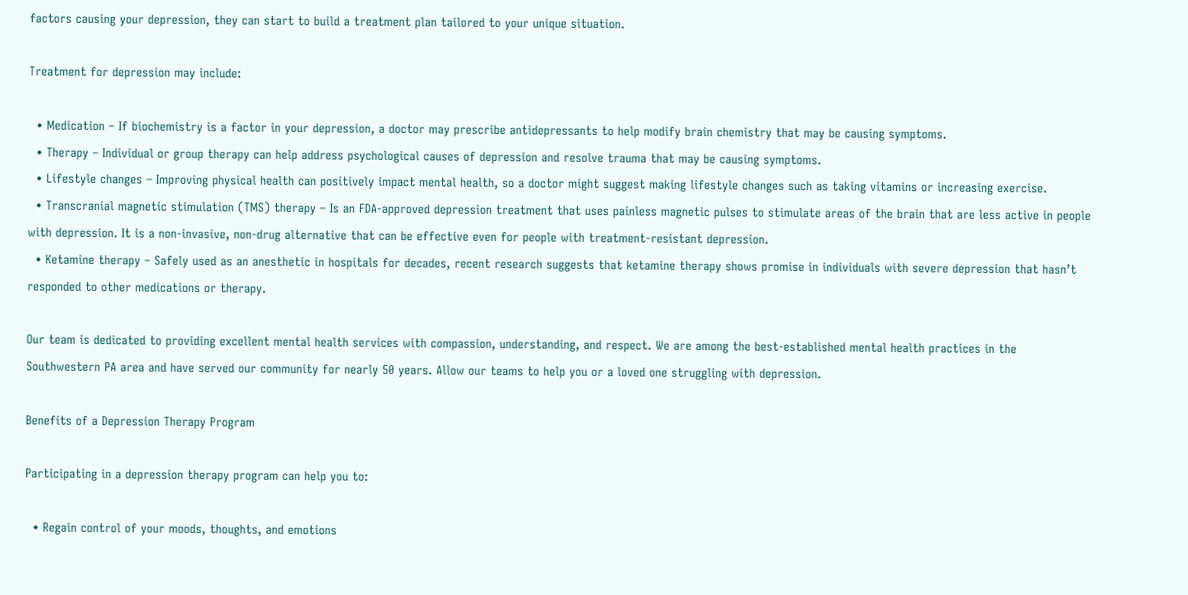factors causing your depression, they can start to build a treatment plan tailored to your unique situation.

Treatment for depression may include:

  • Medication – If biochemistry is a factor in your depression, a doctor may prescribe antidepressants to help modify brain chemistry that may be causing symptoms.
  • Therapy – Individual or group therapy can help address psychological causes of depression and resolve trauma that may be causing symptoms.
  • Lifestyle changes – Improving physical health can positively impact mental health, so a doctor might suggest making lifestyle changes such as taking vitamins or increasing exercise.
  • Transcranial magnetic stimulation (TMS) therapy – Is an FDA-approved depression treatment that uses painless magnetic pulses to stimulate areas of the brain that are less active in people with depression. It is a non-invasive, non-drug alternative that can be effective even for people with treatment-resistant depression.
  • Ketamine therapy – Safely used as an anesthetic in hospitals for decades, recent research suggests that ketamine therapy shows promise in individuals with severe depression that hasn’t responded to other medications or therapy.

Our team is dedicated to providing excellent mental health services with compassion, understanding, and respect. We are among the best-established mental health practices in the Southwestern PA area and have served our community for nearly 50 years. Allow our teams to help you or a loved one struggling with depression.

Benefits of a Depression Therapy Program

Participating in a depression therapy program can help you to:

  • Regain control of your moods, thoughts, and emotions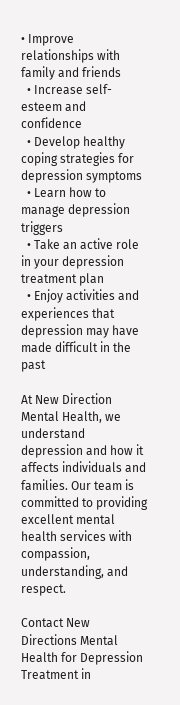• Improve relationships with family and friends
  • Increase self-esteem and confidence
  • Develop healthy coping strategies for depression symptoms
  • Learn how to manage depression triggers
  • Take an active role in your depression treatment plan
  • Enjoy activities and experiences that depression may have made difficult in the past

At New Direction Mental Health, we understand depression and how it affects individuals and families. Our team is committed to providing excellent mental health services with compassion, understanding, and respect.

Contact New Directions Mental Health for Depression Treatment in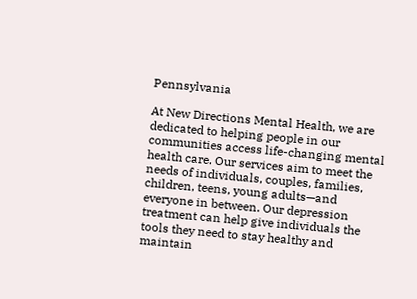Pennsylvania

At New Directions Mental Health, we are dedicated to helping people in our communities access life-changing mental health care. Our services aim to meet the needs of individuals, couples, families, children, teens, young adults—and everyone in between. Our depression treatment can help give individuals the tools they need to stay healthy and maintain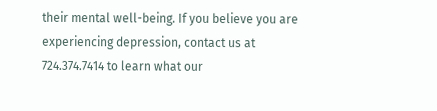their mental well-being. If you believe you are experiencing depression, contact us at 724.374.7414 to learn what our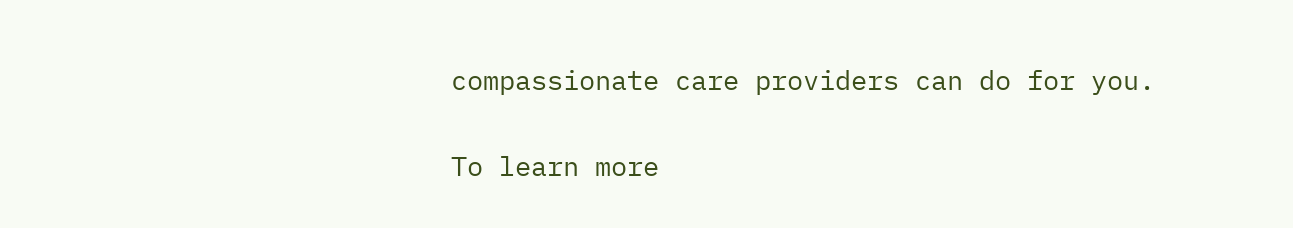compassionate care providers can do for you.

To learn more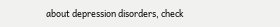about depression disorders, check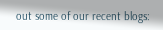out some of our recent blogs: